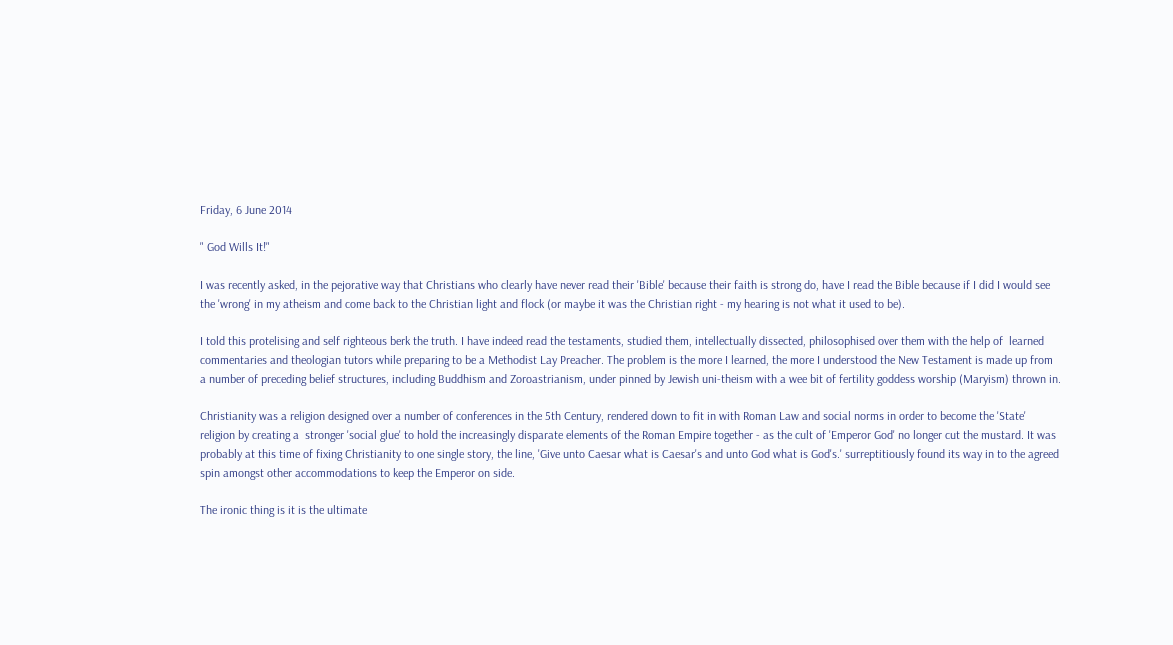Friday, 6 June 2014

" God Wills It!"

I was recently asked, in the pejorative way that Christians who clearly have never read their 'Bible' because their faith is strong do, have I read the Bible because if I did I would see the 'wrong' in my atheism and come back to the Christian light and flock (or maybe it was the Christian right - my hearing is not what it used to be).

I told this protelising and self righteous berk the truth. I have indeed read the testaments, studied them, intellectually dissected, philosophised over them with the help of  learned commentaries and theologian tutors while preparing to be a Methodist Lay Preacher. The problem is the more I learned, the more I understood the New Testament is made up from a number of preceding belief structures, including Buddhism and Zoroastrianism, under pinned by Jewish uni-theism with a wee bit of fertility goddess worship (Maryism) thrown in.

Christianity was a religion designed over a number of conferences in the 5th Century, rendered down to fit in with Roman Law and social norms in order to become the 'State' religion by creating a  stronger 'social glue' to hold the increasingly disparate elements of the Roman Empire together - as the cult of 'Emperor God' no longer cut the mustard. It was probably at this time of fixing Christianity to one single story, the line, 'Give unto Caesar what is Caesar's and unto God what is God's.' surreptitiously found its way in to the agreed spin amongst other accommodations to keep the Emperor on side.

The ironic thing is it is the ultimate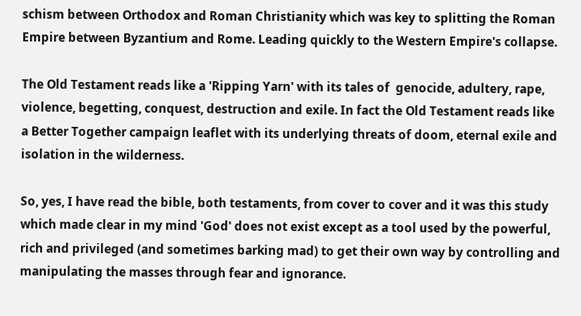schism between Orthodox and Roman Christianity which was key to splitting the Roman Empire between Byzantium and Rome. Leading quickly to the Western Empire's collapse.

The Old Testament reads like a 'Ripping Yarn' with its tales of  genocide, adultery, rape, violence, begetting, conquest, destruction and exile. In fact the Old Testament reads like a Better Together campaign leaflet with its underlying threats of doom, eternal exile and isolation in the wilderness.

So, yes, I have read the bible, both testaments, from cover to cover and it was this study which made clear in my mind 'God' does not exist except as a tool used by the powerful, rich and privileged (and sometimes barking mad) to get their own way by controlling and manipulating the masses through fear and ignorance.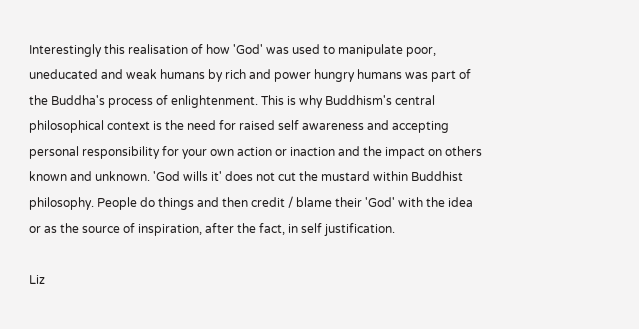Interestingly this realisation of how 'God' was used to manipulate poor, uneducated and weak humans by rich and power hungry humans was part of the Buddha's process of enlightenment. This is why Buddhism's central philosophical context is the need for raised self awareness and accepting personal responsibility for your own action or inaction and the impact on others known and unknown. 'God wills it' does not cut the mustard within Buddhist philosophy. People do things and then credit / blame their 'God' with the idea or as the source of inspiration, after the fact, in self justification.

Liz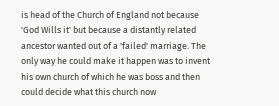is head of the Church of England not because 'God Wills it' but because a distantly related ancestor wanted out of a 'failed' marriage. The only way he could make it happen was to invent his own church of which he was boss and then could decide what this church now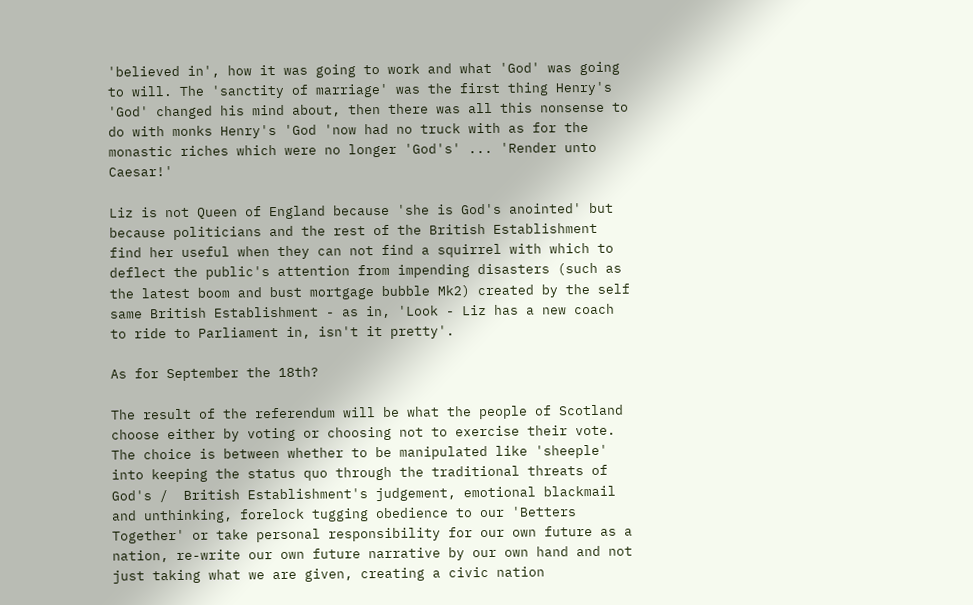'believed in', how it was going to work and what 'God' was going to will. The 'sanctity of marriage' was the first thing Henry's 'God' changed his mind about, then there was all this nonsense to do with monks Henry's 'God 'now had no truck with as for the monastic riches which were no longer 'God's' ... 'Render unto Caesar!'

Liz is not Queen of England because 'she is God's anointed' but because politicians and the rest of the British Establishment find her useful when they can not find a squirrel with which to deflect the public's attention from impending disasters (such as the latest boom and bust mortgage bubble Mk2) created by the self same British Establishment - as in, 'Look - Liz has a new coach to ride to Parliament in, isn't it pretty'.

As for September the 18th?

The result of the referendum will be what the people of Scotland choose either by voting or choosing not to exercise their vote. The choice is between whether to be manipulated like 'sheeple' into keeping the status quo through the traditional threats of God's /  British Establishment's judgement, emotional blackmail and unthinking, forelock tugging obedience to our 'Betters Together' or take personal responsibility for our own future as a nation, re-write our own future narrative by our own hand and not just taking what we are given, creating a civic nation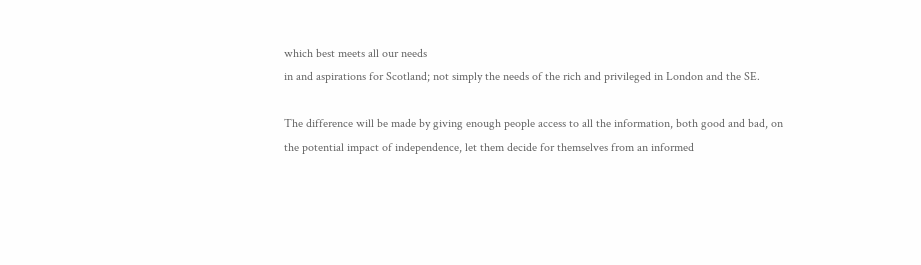which best meets all our needs
in and aspirations for Scotland; not simply the needs of the rich and privileged in London and the SE.

The difference will be made by giving enough people access to all the information, both good and bad, on the potential impact of independence, let them decide for themselves from an informed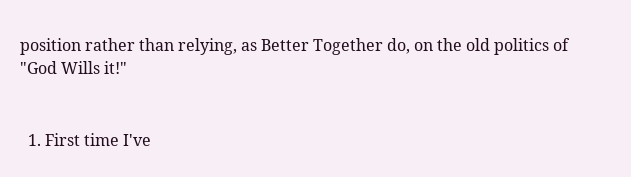position rather than relying, as Better Together do, on the old politics of "God Wills it!"


  1. First time I've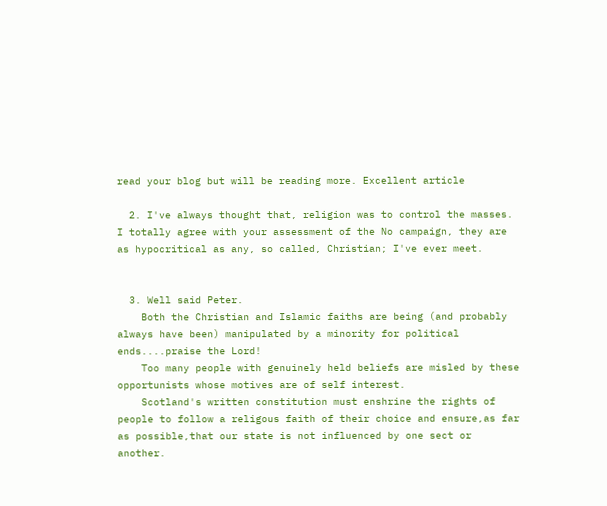read your blog but will be reading more. Excellent article

  2. I've always thought that, religion was to control the masses. I totally agree with your assessment of the No campaign, they are as hypocritical as any, so called, Christian; I've ever meet.


  3. Well said Peter.
    Both the Christian and Islamic faiths are being (and probably always have been) manipulated by a minority for political ends....praise the Lord!
    Too many people with genuinely held beliefs are misled by these opportunists whose motives are of self interest.
    Scotland's written constitution must enshrine the rights of people to follow a religous faith of their choice and ensure,as far as possible,that our state is not influenced by one sect or another.